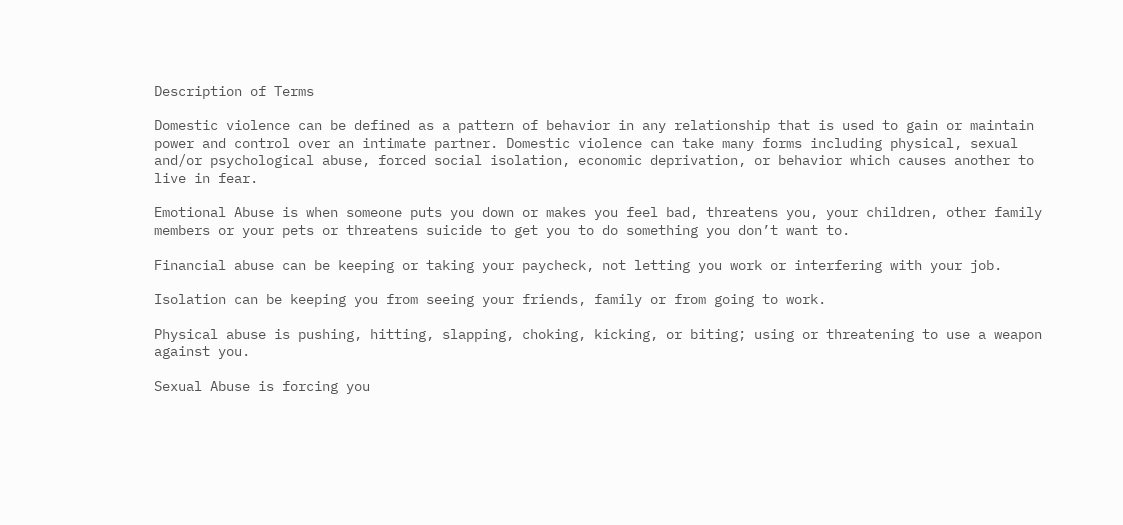Description of Terms

Domestic violence can be defined as a pattern of behavior in any relationship that is used to gain or maintain power and control over an intimate partner. Domestic violence can take many forms including physical, sexual and/or psychological abuse, forced social isolation, economic deprivation, or behavior which causes another to live in fear.

Emotional Abuse is when someone puts you down or makes you feel bad, threatens you, your children, other family members or your pets or threatens suicide to get you to do something you don’t want to.

Financial abuse can be keeping or taking your paycheck, not letting you work or interfering with your job.

Isolation can be keeping you from seeing your friends, family or from going to work.

Physical abuse is pushing, hitting, slapping, choking, kicking, or biting; using or threatening to use a weapon against you.

Sexual Abuse is forcing you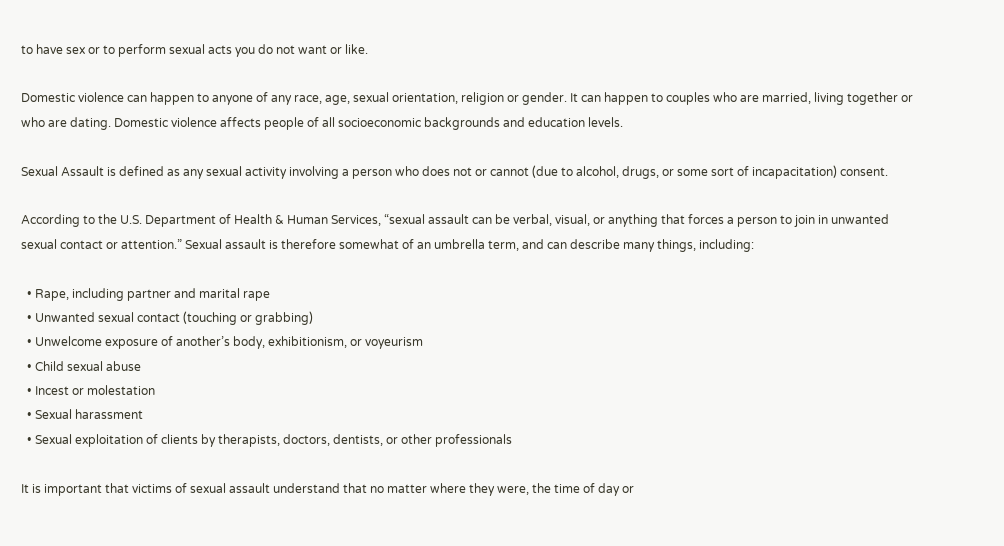to have sex or to perform sexual acts you do not want or like.

Domestic violence can happen to anyone of any race, age, sexual orientation, religion or gender. It can happen to couples who are married, living together or who are dating. Domestic violence affects people of all socioeconomic backgrounds and education levels.

Sexual Assault is defined as any sexual activity involving a person who does not or cannot (due to alcohol, drugs, or some sort of incapacitation) consent.

According to the U.S. Department of Health & Human Services, “sexual assault can be verbal, visual, or anything that forces a person to join in unwanted sexual contact or attention.” Sexual assault is therefore somewhat of an umbrella term, and can describe many things, including:

  • Rape, including partner and marital rape
  • Unwanted sexual contact (touching or grabbing)
  • Unwelcome exposure of another’s body, exhibitionism, or voyeurism
  • Child sexual abuse
  • Incest or molestation
  • Sexual harassment
  • Sexual exploitation of clients by therapists, doctors, dentists, or other professionals

It is important that victims of sexual assault understand that no matter where they were, the time of day or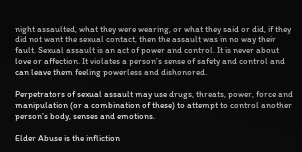night assaulted, what they were wearing, or what they said or did, if they did not want the sexual contact, then the assault was in no way their fault. Sexual assault is an act of power and control. It is never about love or affection. It violates a person’s sense of safety and control and can leave them feeling powerless and dishonored.

Perpetrators of sexual assault may use drugs, threats, power, force and manipulation (or a combination of these) to attempt to control another person’s body, senses and emotions.

Elder Abuse is the infliction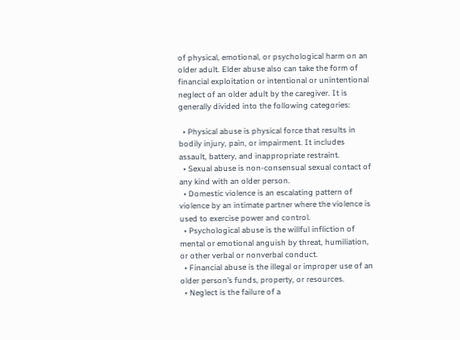of physical, emotional, or psychological harm on an older adult. Elder abuse also can take the form of financial exploitation or intentional or unintentional neglect of an older adult by the caregiver. It is generally divided into the following categories:

  • Physical abuse is physical force that results in bodily injury, pain, or impairment. It includes assault, battery, and inappropriate restraint.
  • Sexual abuse is non-consensual sexual contact of any kind with an older person.
  • Domestic violence is an escalating pattern of violence by an intimate partner where the violence is used to exercise power and control.
  • Psychological abuse is the willful infliction of mental or emotional anguish by threat, humiliation, or other verbal or nonverbal conduct.
  • Financial abuse is the illegal or improper use of an older person’s funds, property, or resources.
  • Neglect is the failure of a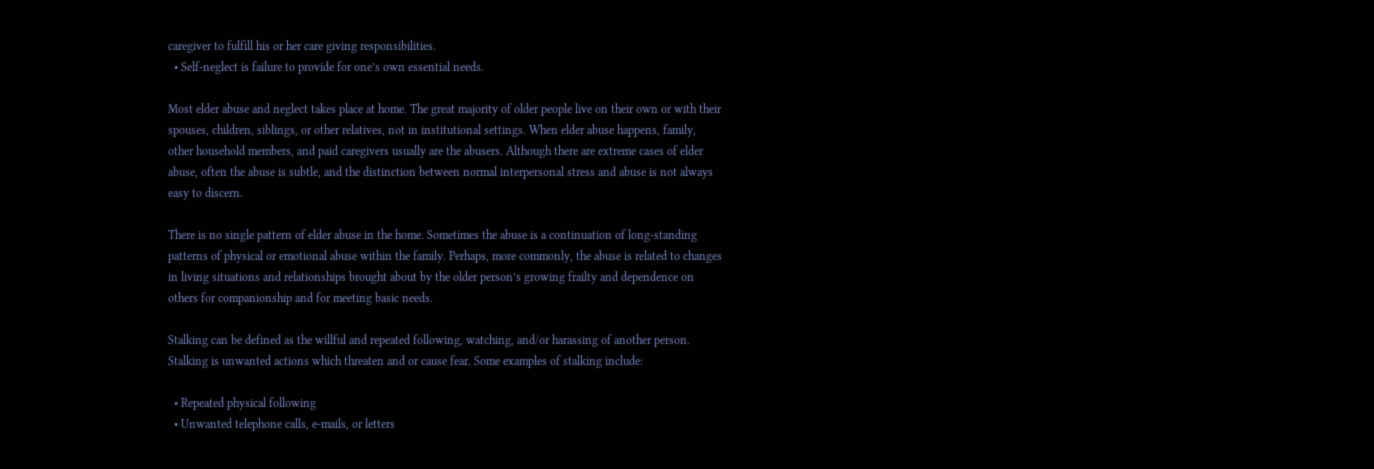caregiver to fulfill his or her care giving responsibilities.
  • Self-neglect is failure to provide for one’s own essential needs.

Most elder abuse and neglect takes place at home. The great majority of older people live on their own or with their spouses, children, siblings, or other relatives, not in institutional settings. When elder abuse happens, family, other household members, and paid caregivers usually are the abusers. Although there are extreme cases of elder abuse, often the abuse is subtle, and the distinction between normal interpersonal stress and abuse is not always easy to discern.

There is no single pattern of elder abuse in the home. Sometimes the abuse is a continuation of long-standing patterns of physical or emotional abuse within the family. Perhaps, more commonly, the abuse is related to changes in living situations and relationships brought about by the older person’s growing frailty and dependence on others for companionship and for meeting basic needs.

Stalking can be defined as the willful and repeated following, watching, and/or harassing of another person. Stalking is unwanted actions which threaten and or cause fear. Some examples of stalking include:

  • Repeated physical following
  • Unwanted telephone calls, e-mails, or letters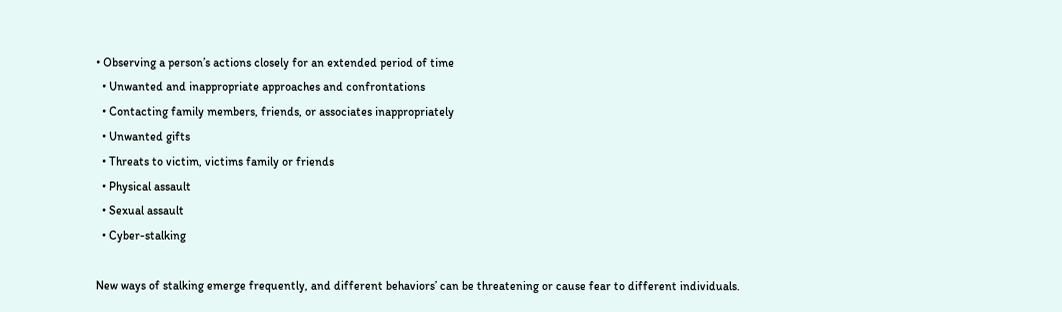• Observing a person’s actions closely for an extended period of time
  • Unwanted and inappropriate approaches and confrontations
  • Contacting family members, friends, or associates inappropriately
  • Unwanted gifts
  • Threats to victim, victims family or friends
  • Physical assault
  • Sexual assault
  • Cyber-stalking

New ways of stalking emerge frequently, and different behaviors’ can be threatening or cause fear to different individuals.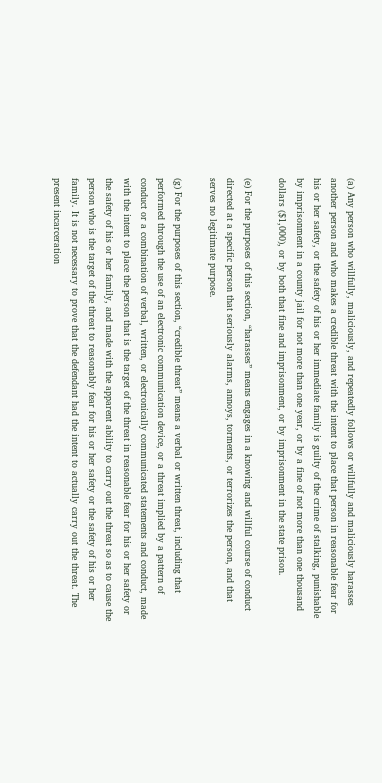(a) Any person who willfully, maliciously, and repeatedly follows or willfully and maliciously harasses another person and who makes a credible threat with the intent to place that person in reasonable fear for his or her safety, or the safety of his or her immediate family is guilty of the crime of stalking, punishable by imprisonment in a county jail for not more than one year, or by a fine of not more than one thousand dollars ($1,000), or by both that fine and imprisonment, or by imprisonment in the state prison.

(e) For the purposes of this section, “harasses” means engages in a knowing and willful course of conduct directed at a specific person that seriously alarms, annoys, torments, or terrorizes the person, and that serves no legitimate purpose.

(g) For the purposes of this section, “credible threat” means a verbal or written threat, including that performed through the use of an electronic communication device, or a threat implied by a pattern of conduct or a combination of verbal, written, or electronically communicated statements and conduct, made with the intent to place the person that is the target of the threat in reasonable fear for his or her safety or the safety of his or her family, and made with the apparent ability to carry out the threat so as to cause the person who is the target of the threat to reasonably fear for his or her safety or the safety of his or her family. It is not necessary to prove that the defendant had the intent to actually carry out the threat. The present incarceration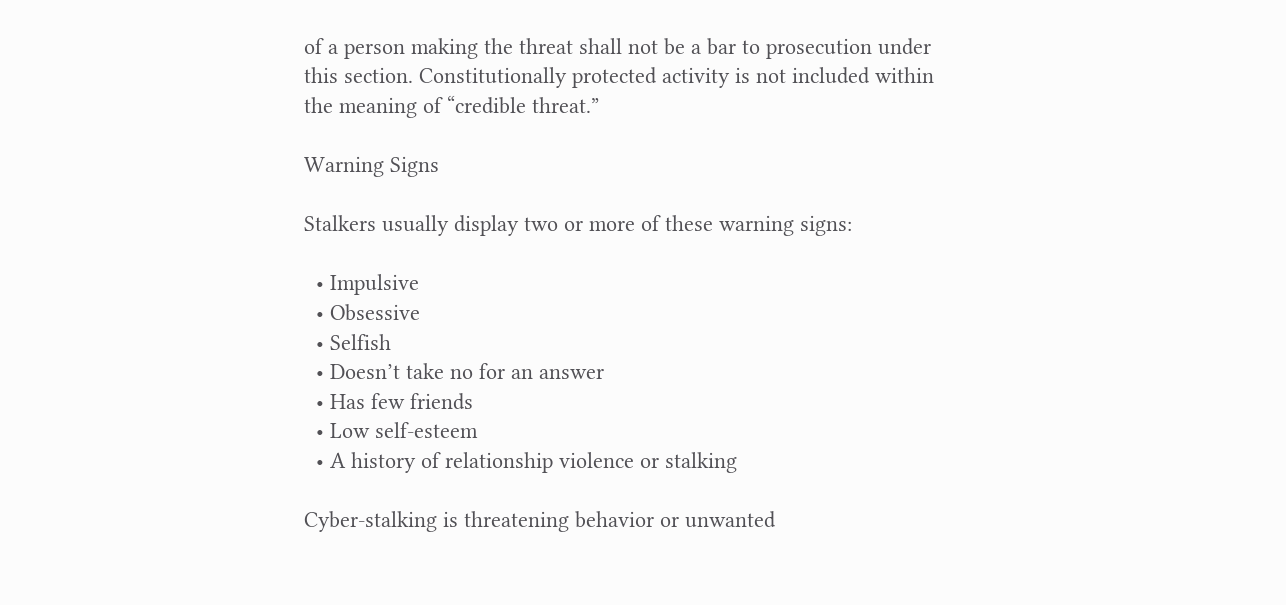of a person making the threat shall not be a bar to prosecution under this section. Constitutionally protected activity is not included within the meaning of “credible threat.”

Warning Signs

Stalkers usually display two or more of these warning signs:

  • Impulsive
  • Obsessive
  • Selfish
  • Doesn’t take no for an answer
  • Has few friends
  • Low self-esteem
  • A history of relationship violence or stalking

Cyber-stalking is threatening behavior or unwanted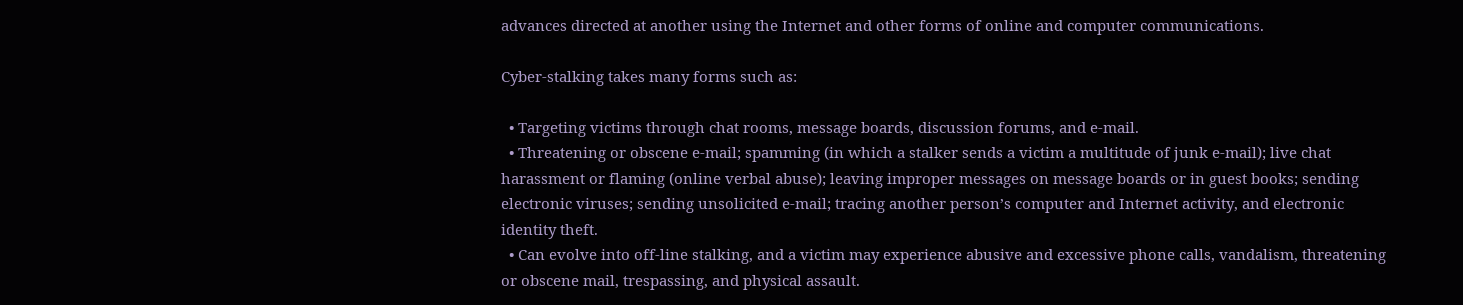advances directed at another using the Internet and other forms of online and computer communications.

Cyber-stalking takes many forms such as:

  • Targeting victims through chat rooms, message boards, discussion forums, and e-mail.
  • Threatening or obscene e-mail; spamming (in which a stalker sends a victim a multitude of junk e-mail); live chat harassment or flaming (online verbal abuse); leaving improper messages on message boards or in guest books; sending electronic viruses; sending unsolicited e-mail; tracing another person’s computer and Internet activity, and electronic identity theft.
  • Can evolve into off-line stalking, and a victim may experience abusive and excessive phone calls, vandalism, threatening or obscene mail, trespassing, and physical assault.